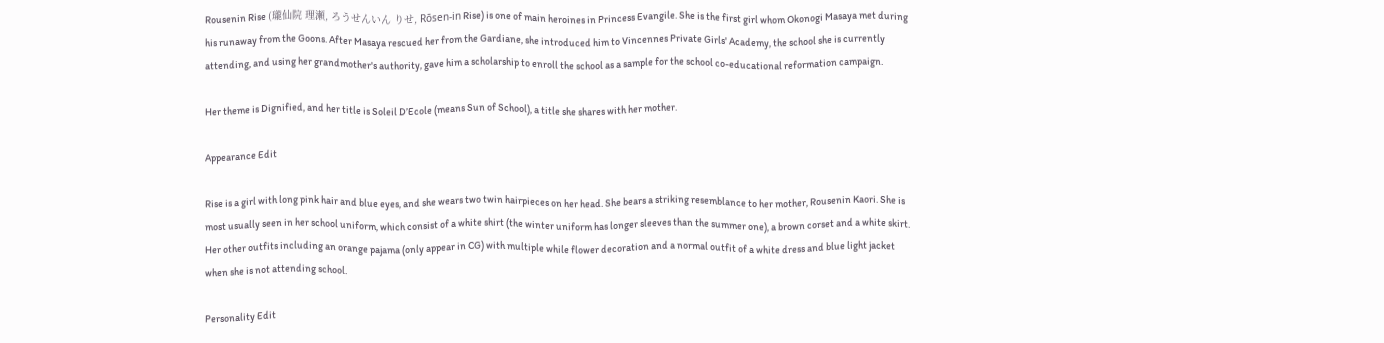Rousenin Rise (瓏仙院 理瀬, ろうせんいん りせ, Rōsen-in Rise) is one of main heroines in Princess Evangile. She is the first girl whom Okonogi Masaya met during his runaway from the Goons. After Masaya rescued her from the Gardiane, she introduced him to Vincennes Private Girls' Academy, the school she is currently attending, and using her grandmother's authority, gave him a scholarship to enroll the school as a sample for the school co-educational reformation campaign.

Her theme is Dignified, and her title is Soleil D’Ecole (means Sun of School), a title she shares with her mother.

Appearance Edit

Rise is a girl with long pink hair and blue eyes, and she wears two twin hairpieces on her head. She bears a striking resemblance to her mother, Rousenin Kaori. She is most usually seen in her school uniform, which consist of a white shirt (the winter uniform has longer sleeves than the summer one), a brown corset and a white skirt. Her other outfits including an orange pajama (only appear in CG) with multiple while flower decoration and a normal outfit of a white dress and blue light jacket when she is not attending school.

Personality Edit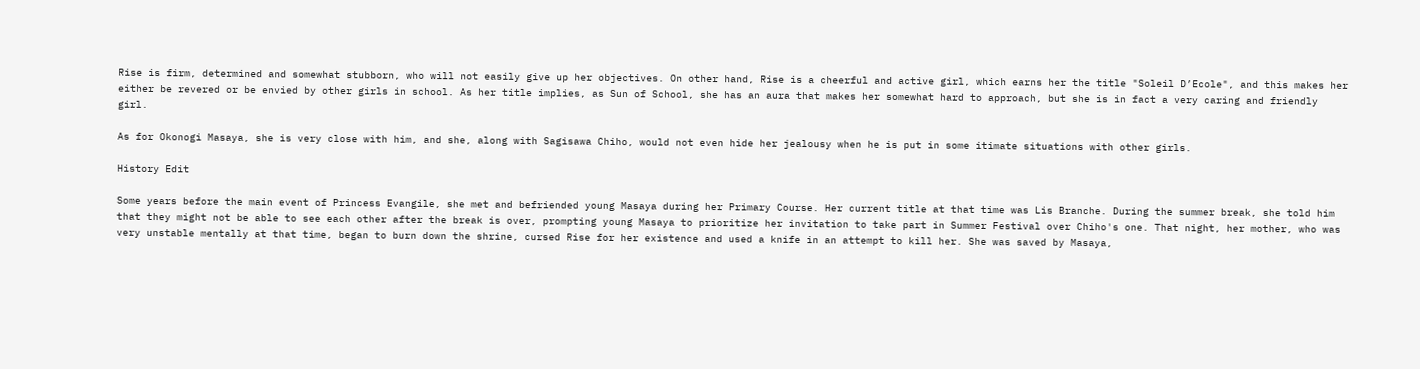Rise is firm, determined and somewhat stubborn, who will not easily give up her objectives. On other hand, Rise is a cheerful and active girl, which earns her the title "Soleil D’Ecole", and this makes her either be revered or be envied by other girls in school. As her title implies, as Sun of School, she has an aura that makes her somewhat hard to approach, but she is in fact a very caring and friendly girl.

As for Okonogi Masaya, she is very close with him, and she, along with Sagisawa Chiho, would not even hide her jealousy when he is put in some itimate situations with other girls.

History Edit

Some years before the main event of Princess Evangile, she met and befriended young Masaya during her Primary Course. Her current title at that time was Lis Branche. During the summer break, she told him that they might not be able to see each other after the break is over, prompting young Masaya to prioritize her invitation to take part in Summer Festival over Chiho's one. That night, her mother, who was very unstable mentally at that time, began to burn down the shrine, cursed Rise for her existence and used a knife in an attempt to kill her. She was saved by Masaya,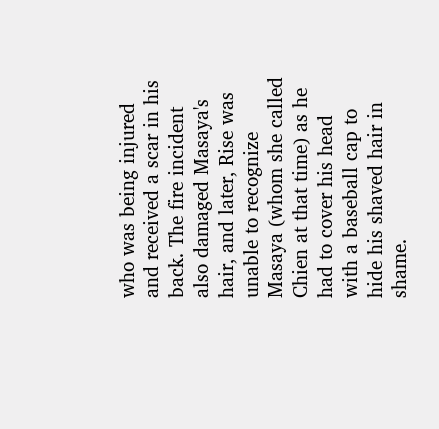who was being injured and received a scar in his back. The fire incident also damaged Masaya's hair, and later, Rise was unable to recognize Masaya (whom she called Chien at that time) as he had to cover his head with a baseball cap to hide his shaved hair in shame.